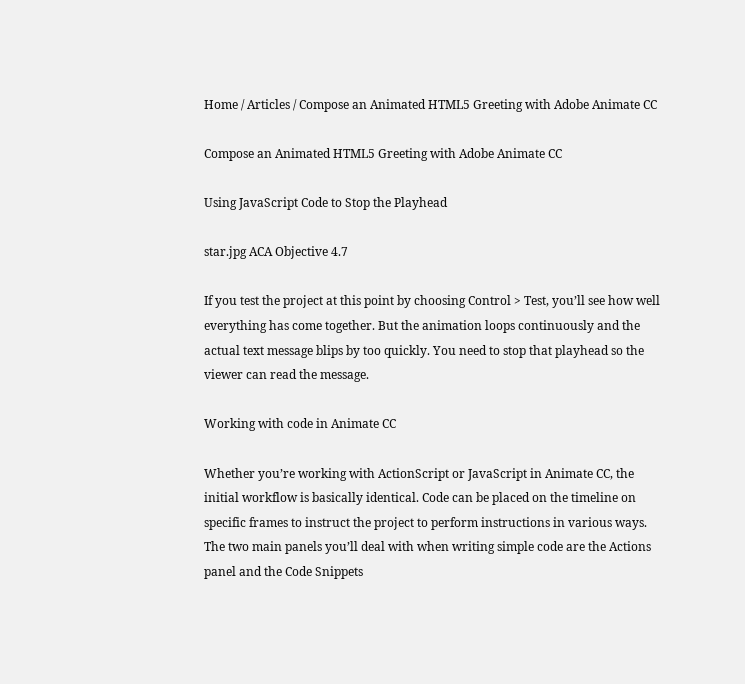Home / Articles / Compose an Animated HTML5 Greeting with Adobe Animate CC

Compose an Animated HTML5 Greeting with Adobe Animate CC

Using JavaScript Code to Stop the Playhead

star.jpg ACA Objective 4.7

If you test the project at this point by choosing Control > Test, you’ll see how well everything has come together. But the animation loops continuously and the actual text message blips by too quickly. You need to stop that playhead so the viewer can read the message.

Working with code in Animate CC

Whether you’re working with ActionScript or JavaScript in Animate CC, the initial workflow is basically identical. Code can be placed on the timeline on specific frames to instruct the project to perform instructions in various ways. The two main panels you’ll deal with when writing simple code are the Actions panel and the Code Snippets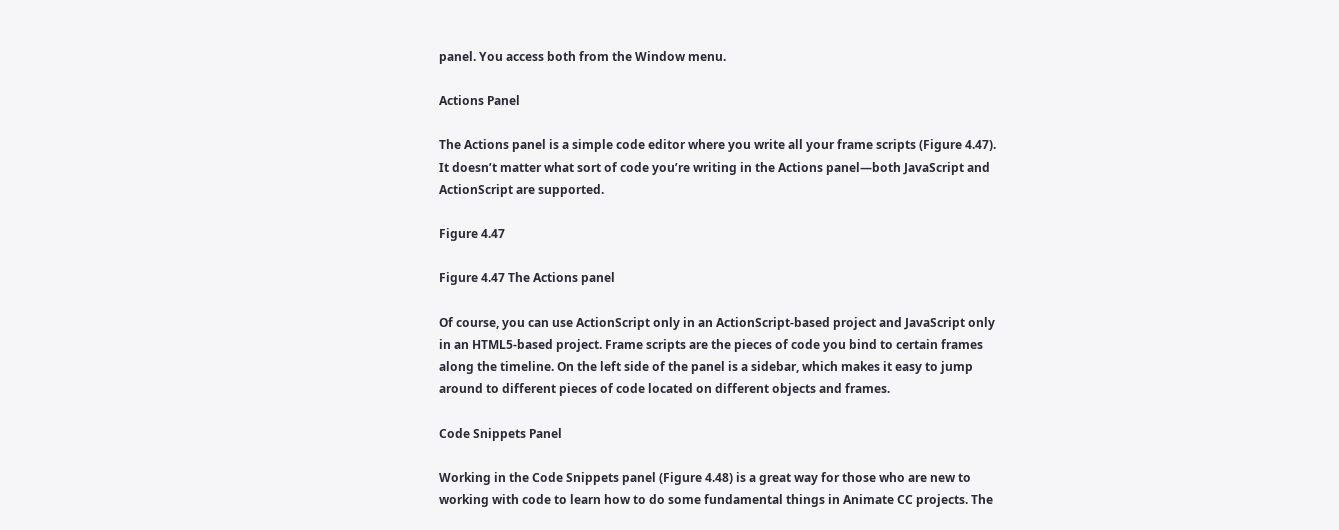panel. You access both from the Window menu.

Actions Panel

The Actions panel is a simple code editor where you write all your frame scripts (Figure 4.47). It doesn’t matter what sort of code you’re writing in the Actions panel—both JavaScript and ActionScript are supported.

Figure 4.47

Figure 4.47 The Actions panel

Of course, you can use ActionScript only in an ActionScript-based project and JavaScript only in an HTML5-based project. Frame scripts are the pieces of code you bind to certain frames along the timeline. On the left side of the panel is a sidebar, which makes it easy to jump around to different pieces of code located on different objects and frames.

Code Snippets Panel

Working in the Code Snippets panel (Figure 4.48) is a great way for those who are new to working with code to learn how to do some fundamental things in Animate CC projects. The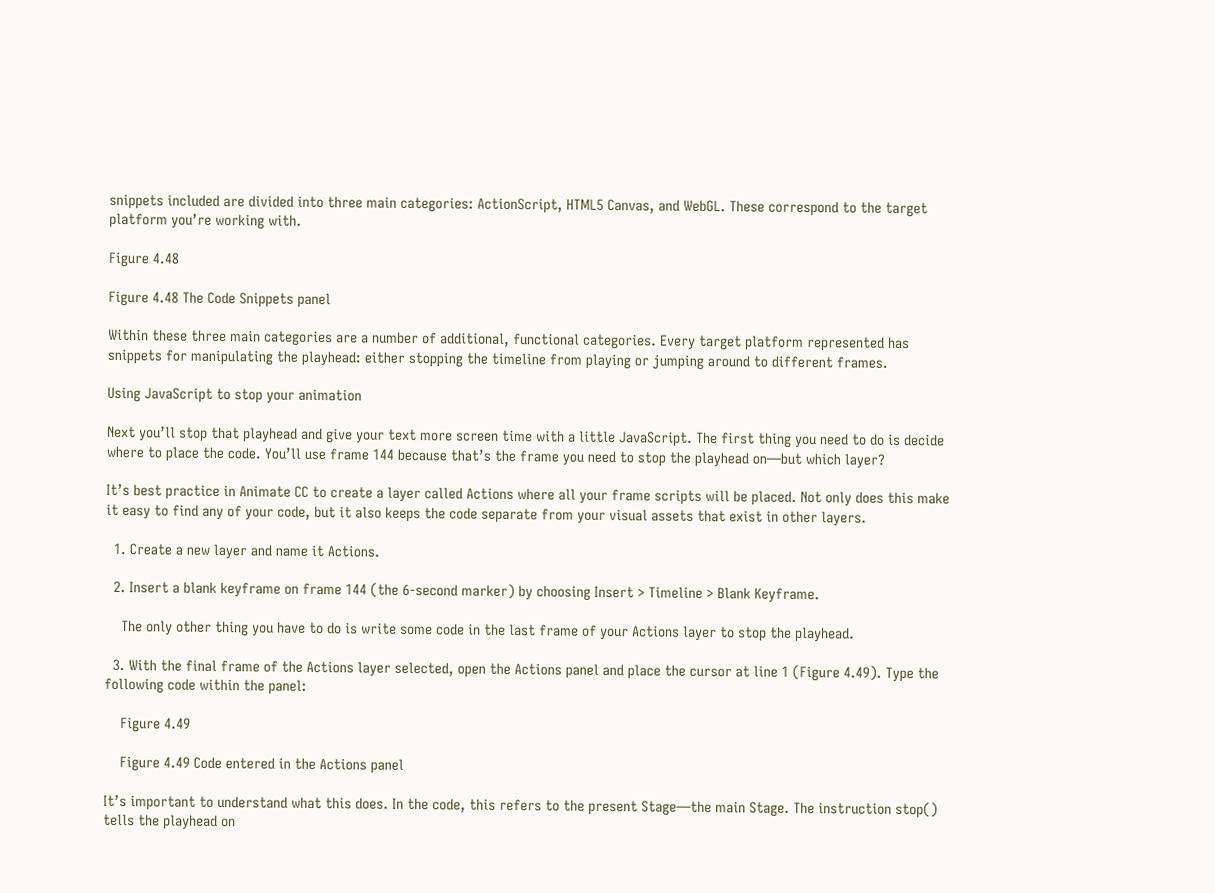snippets included are divided into three main categories: ActionScript, HTML5 Canvas, and WebGL. These correspond to the target platform you’re working with.

Figure 4.48

Figure 4.48 The Code Snippets panel

Within these three main categories are a number of additional, functional categories. Every target platform represented has snippets for manipulating the playhead: either stopping the timeline from playing or jumping around to different frames.

Using JavaScript to stop your animation

Next you’ll stop that playhead and give your text more screen time with a little JavaScript. The first thing you need to do is decide where to place the code. You’ll use frame 144 because that’s the frame you need to stop the playhead on—but which layer?

It’s best practice in Animate CC to create a layer called Actions where all your frame scripts will be placed. Not only does this make it easy to find any of your code, but it also keeps the code separate from your visual assets that exist in other layers.

  1. Create a new layer and name it Actions.

  2. Insert a blank keyframe on frame 144 (the 6-second marker) by choosing Insert > Timeline > Blank Keyframe.

    The only other thing you have to do is write some code in the last frame of your Actions layer to stop the playhead.

  3. With the final frame of the Actions layer selected, open the Actions panel and place the cursor at line 1 (Figure 4.49). Type the following code within the panel:

    Figure 4.49

    Figure 4.49 Code entered in the Actions panel

It’s important to understand what this does. In the code, this refers to the present Stage—the main Stage. The instruction stop() tells the playhead on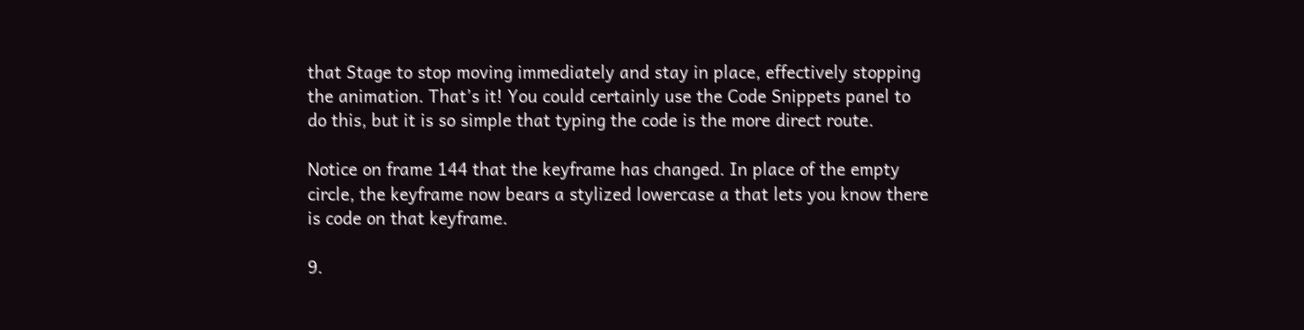that Stage to stop moving immediately and stay in place, effectively stopping the animation. That’s it! You could certainly use the Code Snippets panel to do this, but it is so simple that typing the code is the more direct route.

Notice on frame 144 that the keyframe has changed. In place of the empty circle, the keyframe now bears a stylized lowercase a that lets you know there is code on that keyframe.

9.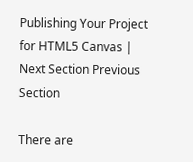Publishing Your Project for HTML5 Canvas | Next Section Previous Section

There are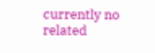currently no related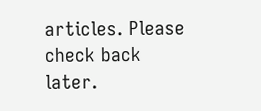articles. Please check back later.